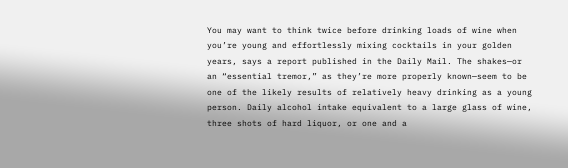You may want to think twice before drinking loads of wine when you’re young and effortlessly mixing cocktails in your golden years, says a report published in the Daily Mail. The shakes—or an “essential tremor,” as they’re more properly known—seem to be one of the likely results of relatively heavy drinking as a young person. Daily alcohol intake equivalent to a large glass of wine, three shots of hard liquor, or one and a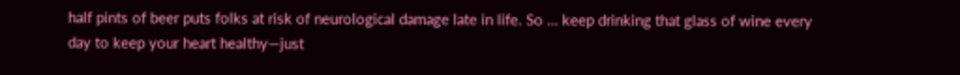half pints of beer puts folks at risk of neurological damage late in life. So … keep drinking that glass of wine every day to keep your heart healthy—just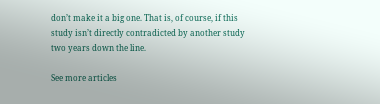don’t make it a big one. That is, of course, if this study isn’t directly contradicted by another study two years down the line.

See more articles